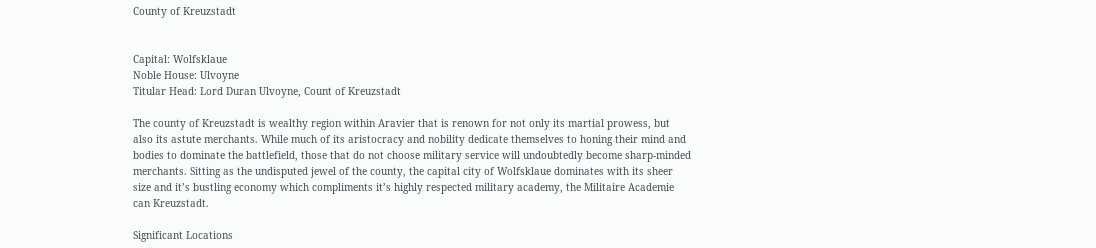County of Kreuzstadt


Capital: Wolfsklaue
Noble House: Ulvoyne
Titular Head: Lord Duran Ulvoyne, Count of Kreuzstadt

The county of Kreuzstadt is wealthy region within Aravier that is renown for not only its martial prowess, but also its astute merchants. While much of its aristocracy and nobility dedicate themselves to honing their mind and bodies to dominate the battlefield, those that do not choose military service will undoubtedly become sharp-minded merchants. Sitting as the undisputed jewel of the county, the capital city of Wolfsklaue dominates with its sheer size and it’s bustling economy which compliments it’s highly respected military academy, the Militaire Academie can Kreuzstadt.

Significant Locations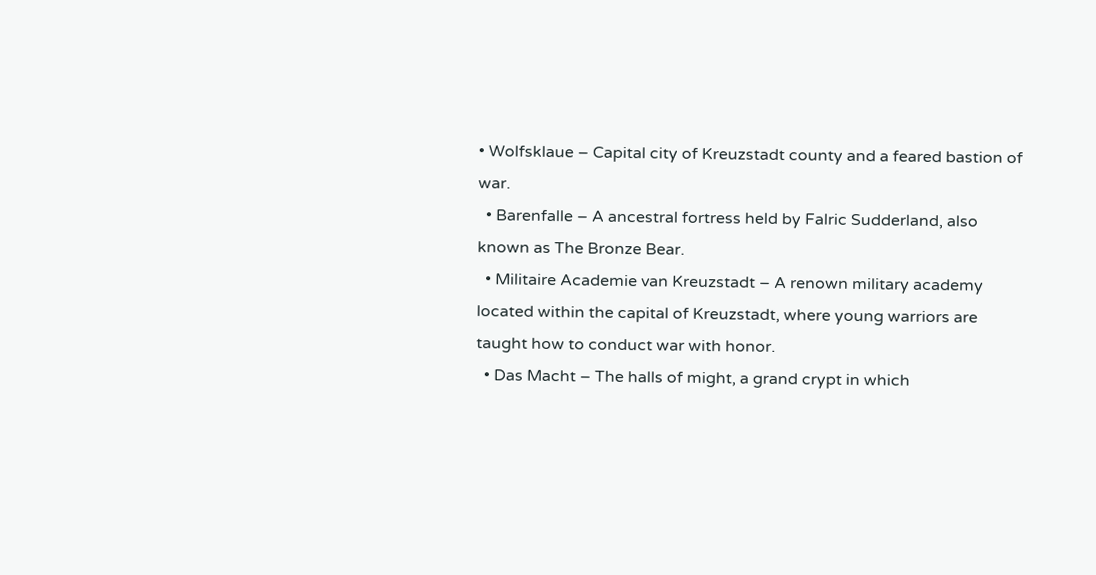• Wolfsklaue – Capital city of Kreuzstadt county and a feared bastion of war.
  • Barenfalle – A ancestral fortress held by Falric Sudderland, also known as The Bronze Bear.
  • Militaire Academie van Kreuzstadt – A renown military academy located within the capital of Kreuzstadt, where young warriors are taught how to conduct war with honor.
  • Das Macht – The halls of might, a grand crypt in which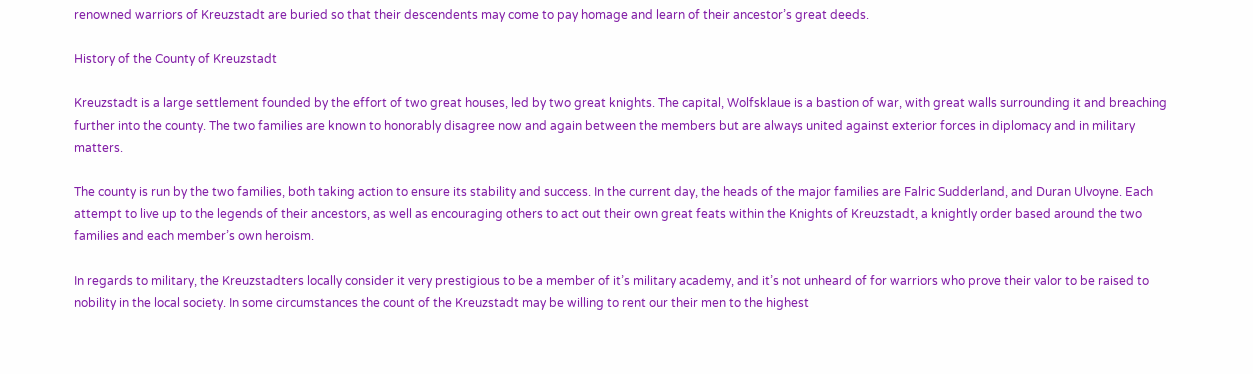renowned warriors of Kreuzstadt are buried so that their descendents may come to pay homage and learn of their ancestor’s great deeds.

History of the County of Kreuzstadt

Kreuzstadt is a large settlement founded by the effort of two great houses, led by two great knights. The capital, Wolfsklaue is a bastion of war, with great walls surrounding it and breaching further into the county. The two families are known to honorably disagree now and again between the members but are always united against exterior forces in diplomacy and in military matters.

The county is run by the two families, both taking action to ensure its stability and success. In the current day, the heads of the major families are Falric Sudderland, and Duran Ulvoyne. Each attempt to live up to the legends of their ancestors, as well as encouraging others to act out their own great feats within the Knights of Kreuzstadt, a knightly order based around the two families and each member’s own heroism.

In regards to military, the Kreuzstadters locally consider it very prestigious to be a member of it’s military academy, and it’s not unheard of for warriors who prove their valor to be raised to nobility in the local society. In some circumstances the count of the Kreuzstadt may be willing to rent our their men to the highest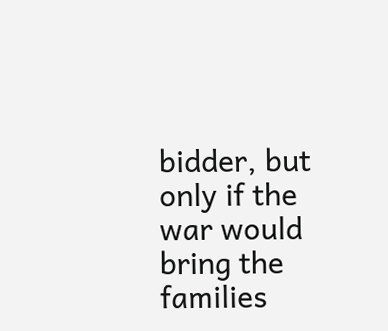bidder, but only if the war would bring the families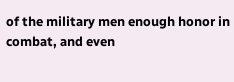of the military men enough honor in combat, and even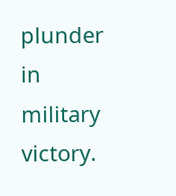plunder in military victory.